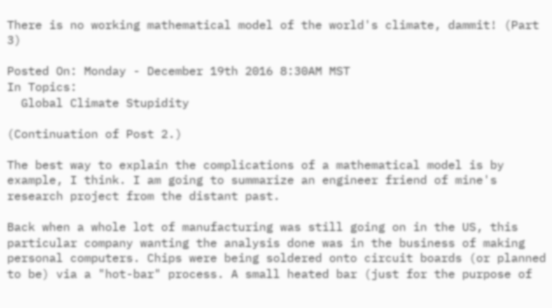There is no working mathematical model of the world's climate, dammit! (Part 3)

Posted On: Monday - December 19th 2016 8:30AM MST
In Topics:
  Global Climate Stupidity

(Continuation of Post 2.)

The best way to explain the complications of a mathematical model is by example, I think. I am going to summarize an engineer friend of mine's research project from the distant past.

Back when a whole lot of manufacturing was still going on in the US, this particular company wanting the analysis done was in the business of making personal computers. Chips were being soldered onto circuit boards (or planned to be) via a "hot-bar" process. A small heated bar (just for the purpose of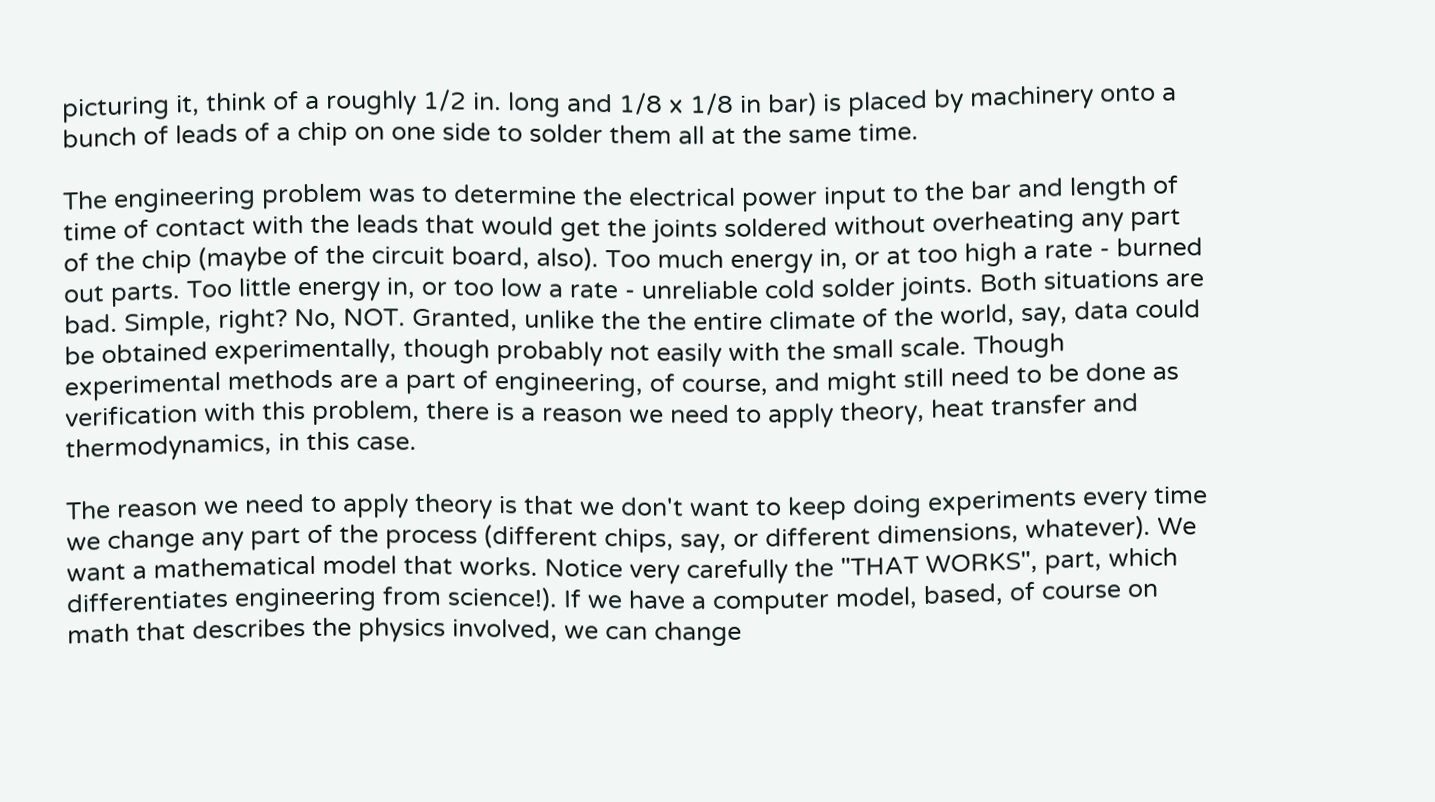picturing it, think of a roughly 1/2 in. long and 1/8 x 1/8 in bar) is placed by machinery onto a bunch of leads of a chip on one side to solder them all at the same time.

The engineering problem was to determine the electrical power input to the bar and length of time of contact with the leads that would get the joints soldered without overheating any part of the chip (maybe of the circuit board, also). Too much energy in, or at too high a rate - burned out parts. Too little energy in, or too low a rate - unreliable cold solder joints. Both situations are bad. Simple, right? No, NOT. Granted, unlike the the entire climate of the world, say, data could be obtained experimentally, though probably not easily with the small scale. Though experimental methods are a part of engineering, of course, and might still need to be done as verification with this problem, there is a reason we need to apply theory, heat transfer and thermodynamics, in this case.

The reason we need to apply theory is that we don't want to keep doing experiments every time we change any part of the process (different chips, say, or different dimensions, whatever). We want a mathematical model that works. Notice very carefully the "THAT WORKS", part, which differentiates engineering from science!). If we have a computer model, based, of course on math that describes the physics involved, we can change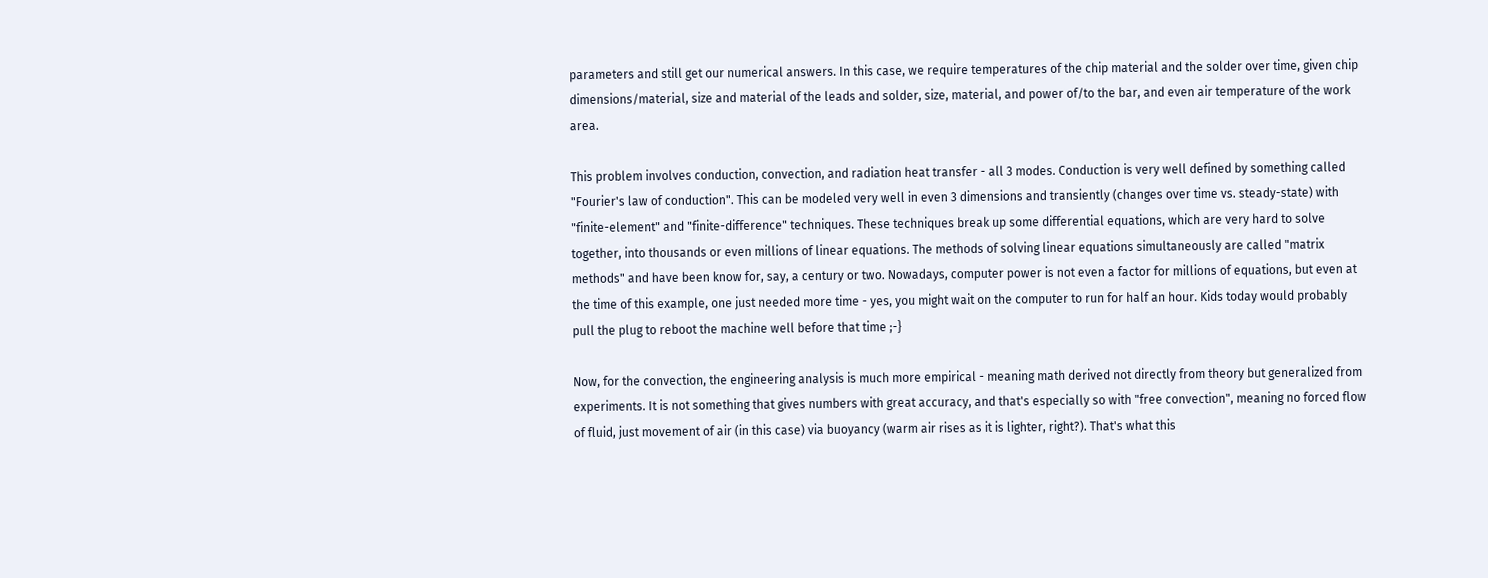parameters and still get our numerical answers. In this case, we require temperatures of the chip material and the solder over time, given chip dimensions/material, size and material of the leads and solder, size, material, and power of/to the bar, and even air temperature of the work area.

This problem involves conduction, convection, and radiation heat transfer - all 3 modes. Conduction is very well defined by something called "Fourier's law of conduction". This can be modeled very well in even 3 dimensions and transiently (changes over time vs. steady-state) with "finite-element" and "finite-difference" techniques. These techniques break up some differential equations, which are very hard to solve together, into thousands or even millions of linear equations. The methods of solving linear equations simultaneously are called "matrix methods" and have been know for, say, a century or two. Nowadays, computer power is not even a factor for millions of equations, but even at the time of this example, one just needed more time - yes, you might wait on the computer to run for half an hour. Kids today would probably pull the plug to reboot the machine well before that time ;-}

Now, for the convection, the engineering analysis is much more empirical - meaning math derived not directly from theory but generalized from experiments. It is not something that gives numbers with great accuracy, and that's especially so with "free convection", meaning no forced flow of fluid, just movement of air (in this case) via buoyancy (warm air rises as it is lighter, right?). That's what this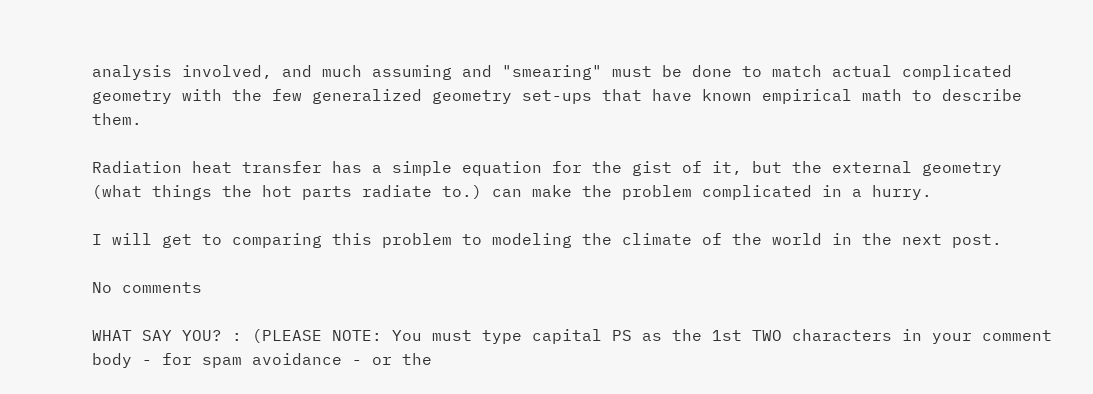analysis involved, and much assuming and "smearing" must be done to match actual complicated geometry with the few generalized geometry set-ups that have known empirical math to describe them.

Radiation heat transfer has a simple equation for the gist of it, but the external geometry (what things the hot parts radiate to.) can make the problem complicated in a hurry.

I will get to comparing this problem to modeling the climate of the world in the next post.

No comments

WHAT SAY YOU? : (PLEASE NOTE: You must type capital PS as the 1st TWO characters in your comment body - for spam avoidance - or the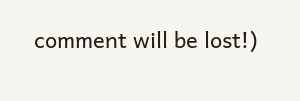comment will be lost!)